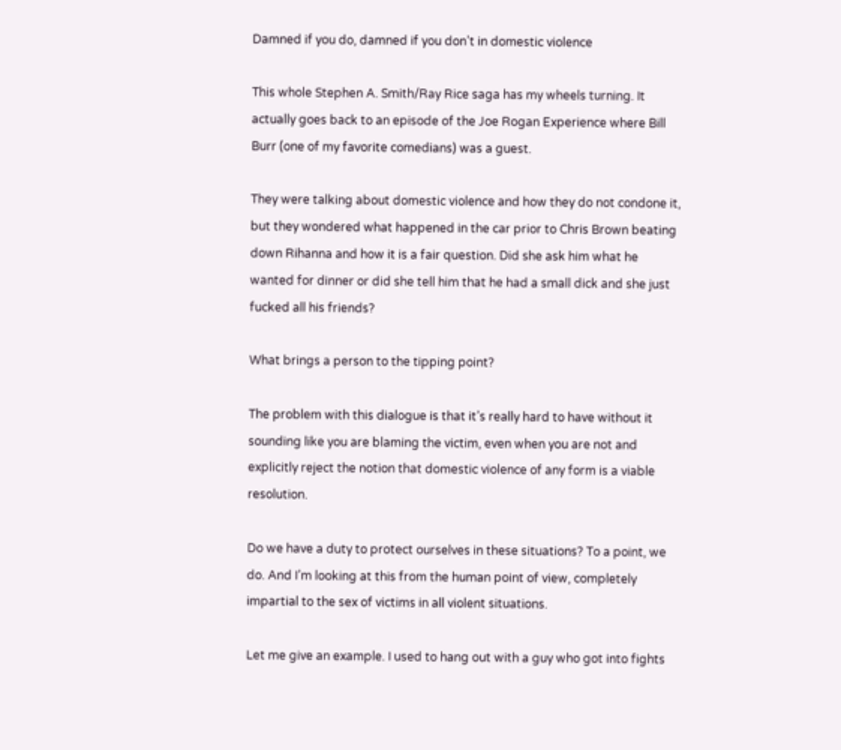Damned if you do, damned if you don’t in domestic violence

This whole Stephen A. Smith/Ray Rice saga has my wheels turning. It actually goes back to an episode of the Joe Rogan Experience where Bill Burr (one of my favorite comedians) was a guest.

They were talking about domestic violence and how they do not condone it, but they wondered what happened in the car prior to Chris Brown beating down Rihanna and how it is a fair question. Did she ask him what he wanted for dinner or did she tell him that he had a small dick and she just fucked all his friends?

What brings a person to the tipping point?

The problem with this dialogue is that it’s really hard to have without it sounding like you are blaming the victim, even when you are not and explicitly reject the notion that domestic violence of any form is a viable resolution.

Do we have a duty to protect ourselves in these situations? To a point, we do. And I’m looking at this from the human point of view, completely impartial to the sex of victims in all violent situations.

Let me give an example. I used to hang out with a guy who got into fights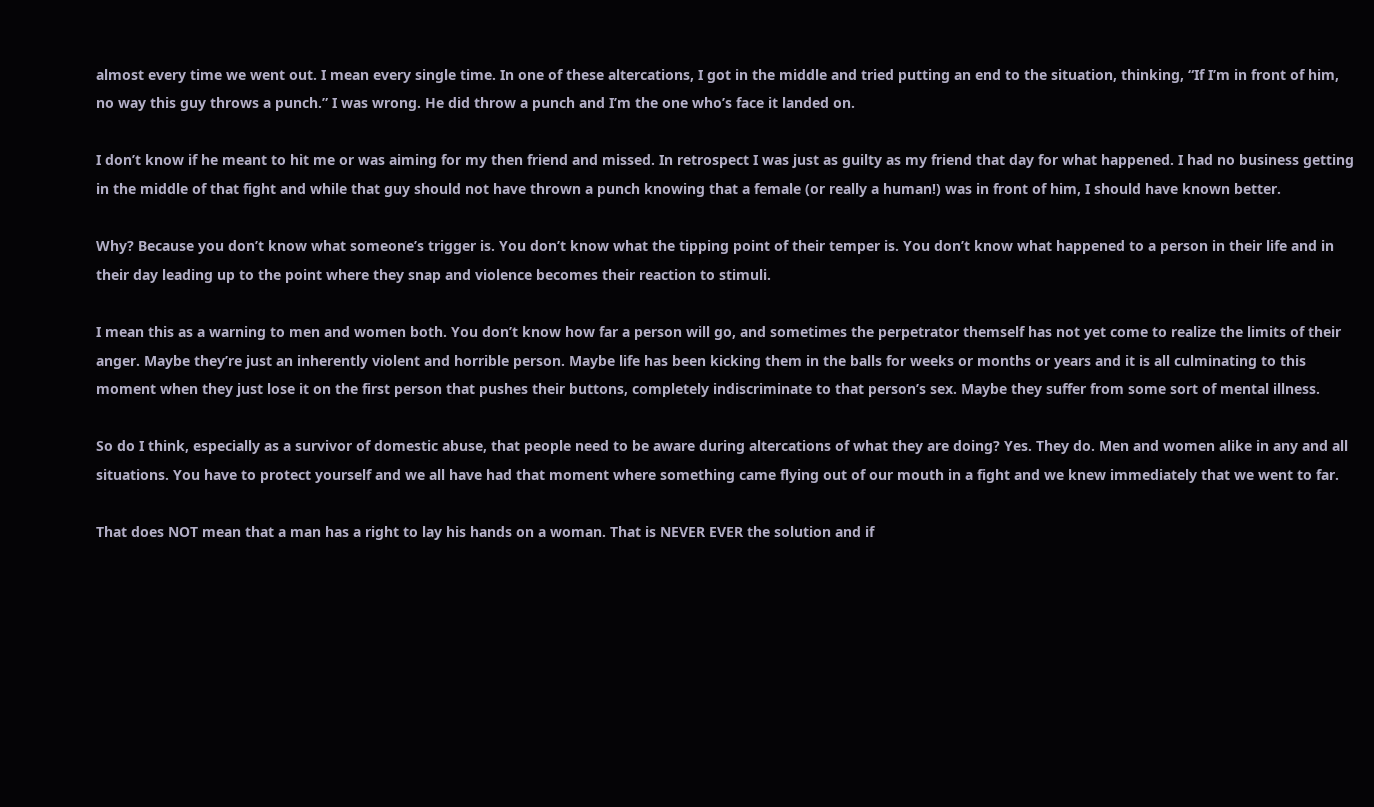almost every time we went out. I mean every single time. In one of these altercations, I got in the middle and tried putting an end to the situation, thinking, “If I’m in front of him, no way this guy throws a punch.” I was wrong. He did throw a punch and I’m the one who’s face it landed on.

I don’t know if he meant to hit me or was aiming for my then friend and missed. In retrospect I was just as guilty as my friend that day for what happened. I had no business getting in the middle of that fight and while that guy should not have thrown a punch knowing that a female (or really a human!) was in front of him, I should have known better.

Why? Because you don’t know what someone’s trigger is. You don’t know what the tipping point of their temper is. You don’t know what happened to a person in their life and in their day leading up to the point where they snap and violence becomes their reaction to stimuli.

I mean this as a warning to men and women both. You don’t know how far a person will go, and sometimes the perpetrator themself has not yet come to realize the limits of their anger. Maybe they’re just an inherently violent and horrible person. Maybe life has been kicking them in the balls for weeks or months or years and it is all culminating to this moment when they just lose it on the first person that pushes their buttons, completely indiscriminate to that person’s sex. Maybe they suffer from some sort of mental illness.

So do I think, especially as a survivor of domestic abuse, that people need to be aware during altercations of what they are doing? Yes. They do. Men and women alike in any and all situations. You have to protect yourself and we all have had that moment where something came flying out of our mouth in a fight and we knew immediately that we went to far.

That does NOT mean that a man has a right to lay his hands on a woman. That is NEVER EVER the solution and if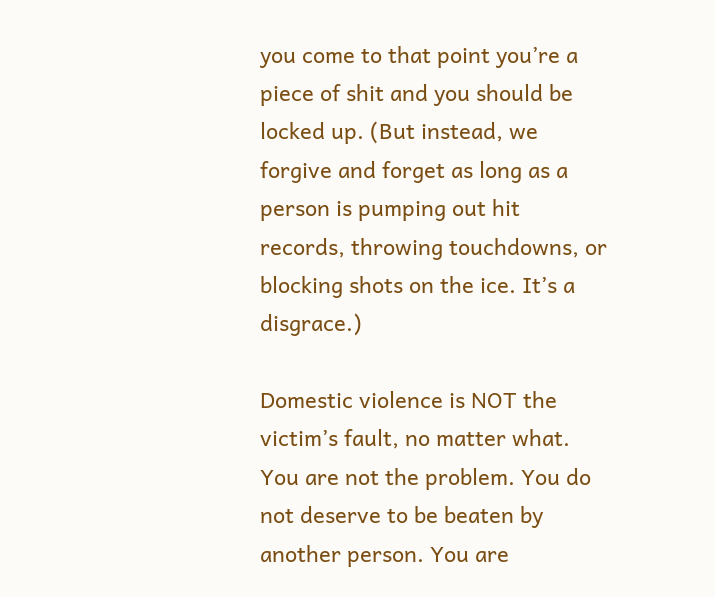you come to that point you’re a piece of shit and you should be locked up. (But instead, we forgive and forget as long as a person is pumping out hit records, throwing touchdowns, or blocking shots on the ice. It’s a disgrace.)

Domestic violence is NOT the victim’s fault, no matter what. You are not the problem. You do not deserve to be beaten by another person. You are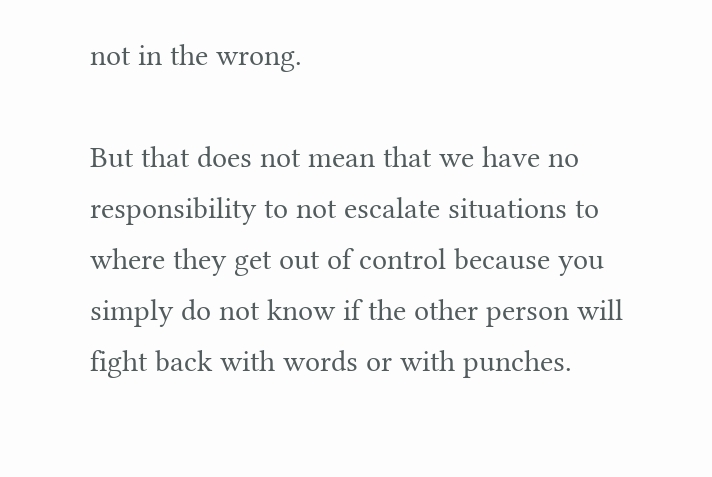not in the wrong.

But that does not mean that we have no responsibility to not escalate situations to where they get out of control because you simply do not know if the other person will fight back with words or with punches.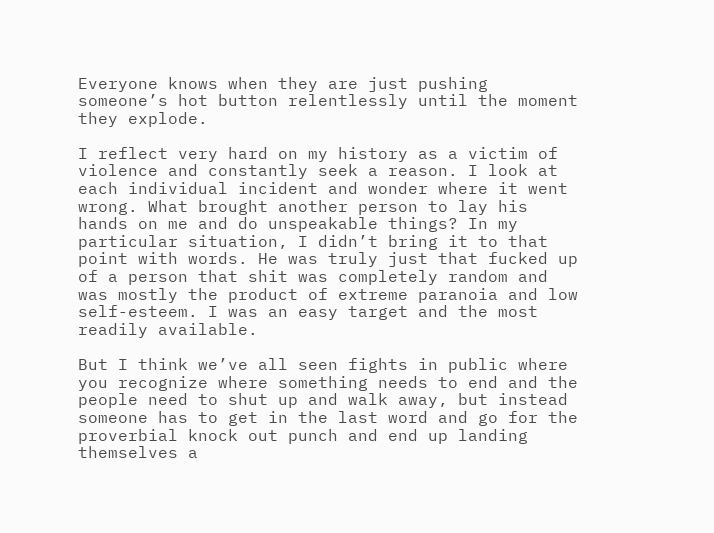Everyone knows when they are just pushing someone’s hot button relentlessly until the moment they explode.

I reflect very hard on my history as a victim of violence and constantly seek a reason. I look at each individual incident and wonder where it went wrong. What brought another person to lay his hands on me and do unspeakable things? In my particular situation, I didn’t bring it to that point with words. He was truly just that fucked up of a person that shit was completely random and was mostly the product of extreme paranoia and low self-esteem. I was an easy target and the most readily available.

But I think we’ve all seen fights in public where you recognize where something needs to end and the people need to shut up and walk away, but instead someone has to get in the last word and go for the proverbial knock out punch and end up landing themselves a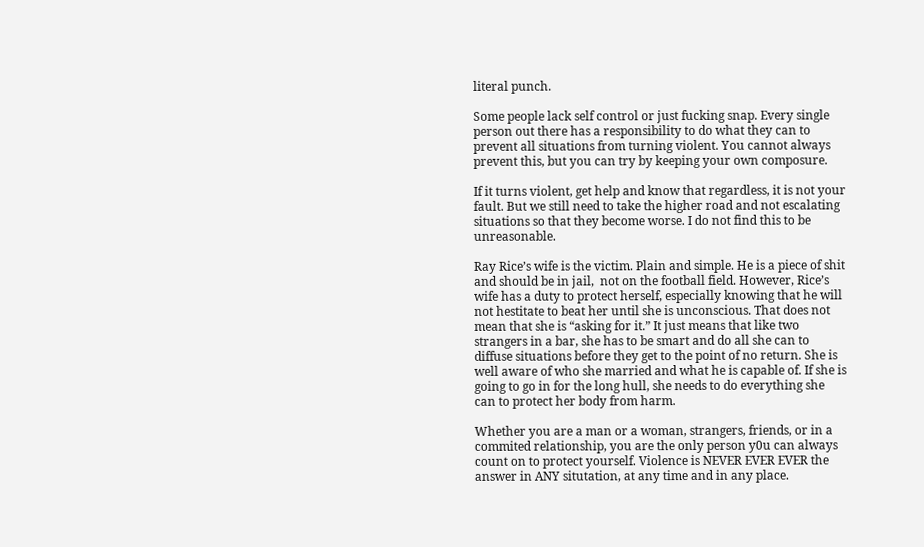literal punch.

Some people lack self control or just fucking snap. Every single person out there has a responsibility to do what they can to prevent all situations from turning violent. You cannot always prevent this, but you can try by keeping your own composure.

If it turns violent, get help and know that regardless, it is not your fault. But we still need to take the higher road and not escalating situations so that they become worse. I do not find this to be unreasonable.

Ray Rice’s wife is the victim. Plain and simple. He is a piece of shit and should be in jail,  not on the football field. However, Rice’s wife has a duty to protect herself, especially knowing that he will not hestitate to beat her until she is unconscious. That does not mean that she is “asking for it.” It just means that like two strangers in a bar, she has to be smart and do all she can to diffuse situations before they get to the point of no return. She is well aware of who she married and what he is capable of. If she is going to go in for the long hull, she needs to do everything she can to protect her body from harm.

Whether you are a man or a woman, strangers, friends, or in a commited relationship, you are the only person y0u can always count on to protect yourself. Violence is NEVER EVER EVER the answer in ANY situtation, at any time and in any place.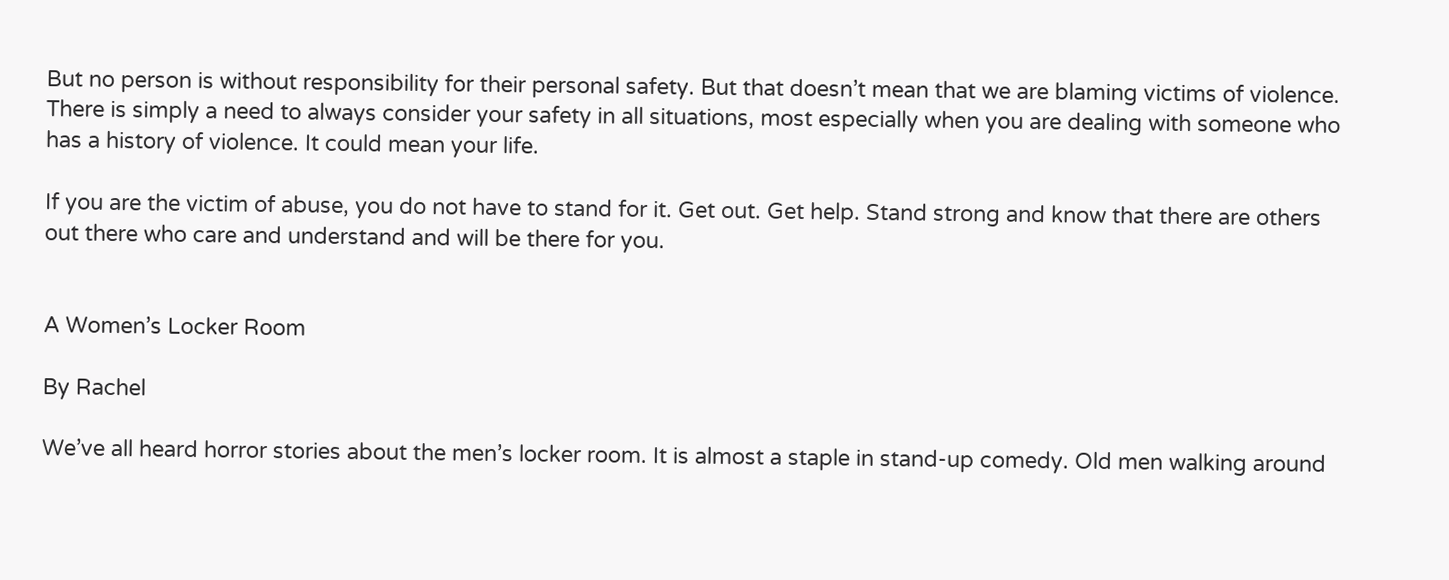But no person is without responsibility for their personal safety. But that doesn’t mean that we are blaming victims of violence. There is simply a need to always consider your safety in all situations, most especially when you are dealing with someone who has a history of violence. It could mean your life.

If you are the victim of abuse, you do not have to stand for it. Get out. Get help. Stand strong and know that there are others out there who care and understand and will be there for you.


A Women’s Locker Room

By Rachel

We’ve all heard horror stories about the men’s locker room. It is almost a staple in stand-up comedy. Old men walking around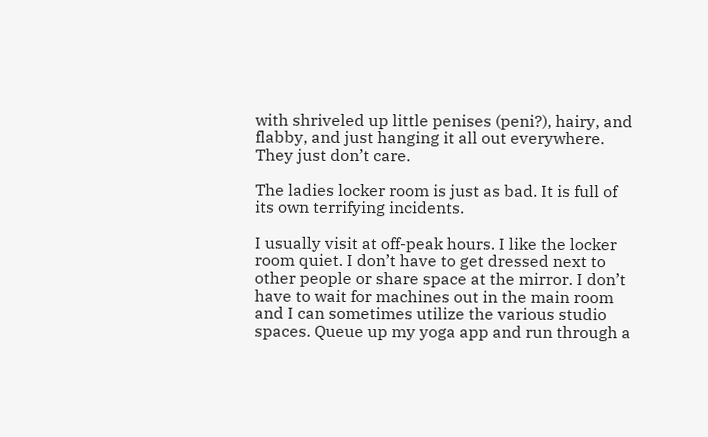with shriveled up little penises (peni?), hairy, and flabby, and just hanging it all out everywhere. They just don’t care.

The ladies locker room is just as bad. It is full of its own terrifying incidents.

I usually visit at off-peak hours. I like the locker room quiet. I don’t have to get dressed next to other people or share space at the mirror. I don’t have to wait for machines out in the main room and I can sometimes utilize the various studio spaces. Queue up my yoga app and run through a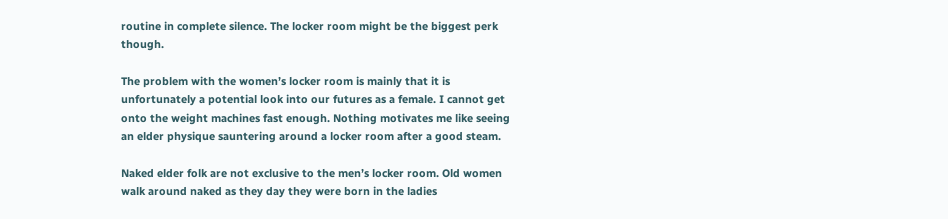routine in complete silence. The locker room might be the biggest perk though.

The problem with the women’s locker room is mainly that it is unfortunately a potential look into our futures as a female. I cannot get onto the weight machines fast enough. Nothing motivates me like seeing an elder physique sauntering around a locker room after a good steam.

Naked elder folk are not exclusive to the men’s locker room. Old women walk around naked as they day they were born in the ladies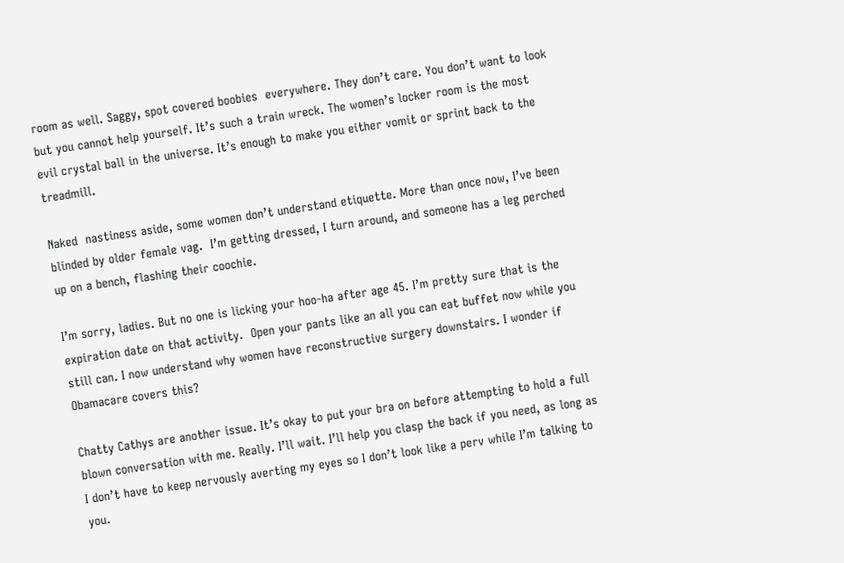room as well. Saggy, spot covered boobies  everywhere. They don’t care. You don’t want to look but you cannot help yourself. It’s such a train wreck. The women’s locker room is the most evil crystal ball in the universe. It’s enough to make you either vomit or sprint back to the treadmill.

Naked  nastiness aside, some women don’t understand etiquette. More than once now, I’ve been blinded by older female vag.  I’m getting dressed, I turn around, and someone has a leg perched up on a bench, flashing their coochie.

I’m sorry, ladies. But no one is licking your hoo-ha after age 45. I’m pretty sure that is the expiration date on that activity.  Open your pants like an all you can eat buffet now while you still can. I now understand why women have reconstructive surgery downstairs. I wonder if Obamacare covers this?

Chatty Cathys are another issue. It’s okay to put your bra on before attempting to hold a full blown conversation with me. Really. I’ll wait. I’ll help you clasp the back if you need, as long as I don’t have to keep nervously averting my eyes so I don’t look like a perv while I’m talking to you.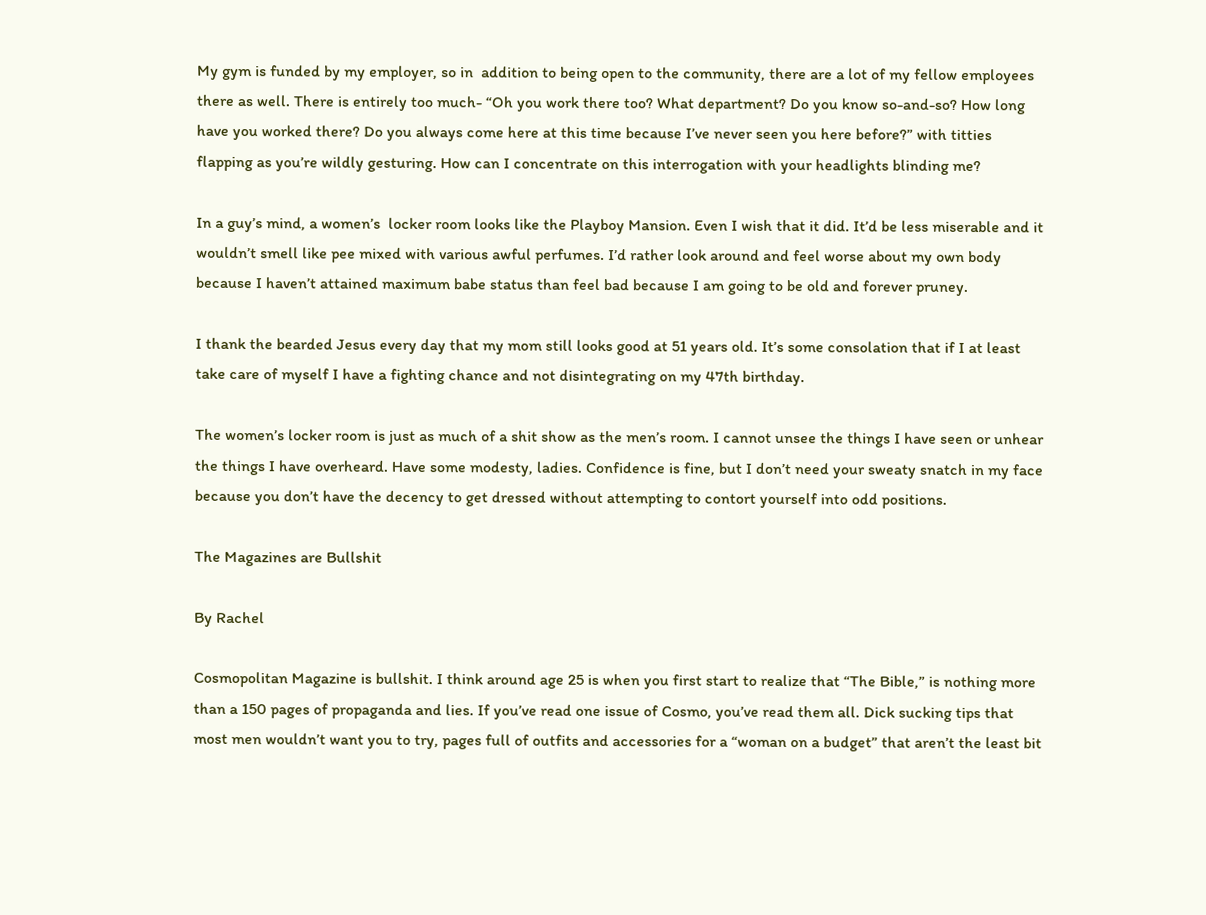My gym is funded by my employer, so in  addition to being open to the community, there are a lot of my fellow employees there as well. There is entirely too much- “Oh you work there too? What department? Do you know so-and-so? How long have you worked there? Do you always come here at this time because I’ve never seen you here before?” with titties flapping as you’re wildly gesturing. How can I concentrate on this interrogation with your headlights blinding me?

In a guy’s mind, a women’s  locker room looks like the Playboy Mansion. Even I wish that it did. It’d be less miserable and it wouldn’t smell like pee mixed with various awful perfumes. I’d rather look around and feel worse about my own body because I haven’t attained maximum babe status than feel bad because I am going to be old and forever pruney.

I thank the bearded Jesus every day that my mom still looks good at 51 years old. It’s some consolation that if I at least take care of myself I have a fighting chance and not disintegrating on my 47th birthday.

The women’s locker room is just as much of a shit show as the men’s room. I cannot unsee the things I have seen or unhear the things I have overheard. Have some modesty, ladies. Confidence is fine, but I don’t need your sweaty snatch in my face because you don’t have the decency to get dressed without attempting to contort yourself into odd positions.

The Magazines are Bullshit

By Rachel

Cosmopolitan Magazine is bullshit. I think around age 25 is when you first start to realize that “The Bible,” is nothing more than a 150 pages of propaganda and lies. If you’ve read one issue of Cosmo, you’ve read them all. Dick sucking tips that most men wouldn’t want you to try, pages full of outfits and accessories for a “woman on a budget” that aren’t the least bit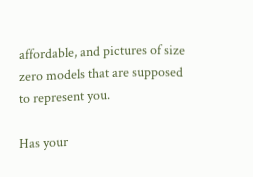affordable, and pictures of size zero models that are supposed to represent you.

Has your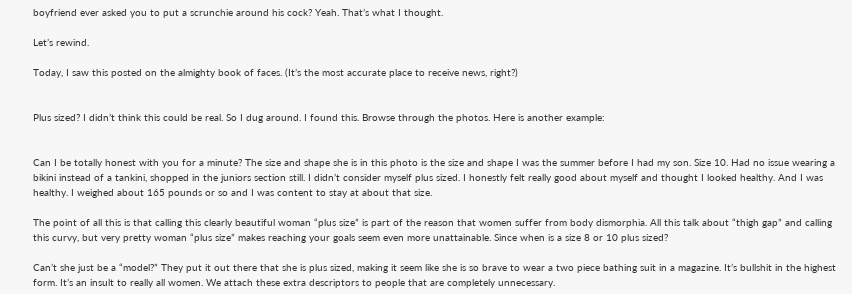boyfriend ever asked you to put a scrunchie around his cock? Yeah. That’s what I thought.

Let’s rewind.

Today, I saw this posted on the almighty book of faces. (It’s the most accurate place to receive news, right?)


Plus sized? I didn’t think this could be real. So I dug around. I found this. Browse through the photos. Here is another example:


Can I be totally honest with you for a minute? The size and shape she is in this photo is the size and shape I was the summer before I had my son. Size 10. Had no issue wearing a bikini instead of a tankini, shopped in the juniors section still. I didn’t consider myself plus sized. I honestly felt really good about myself and thought I looked healthy. And I was healthy. I weighed about 165 pounds or so and I was content to stay at about that size.

The point of all this is that calling this clearly beautiful woman “plus size” is part of the reason that women suffer from body dismorphia. All this talk about “thigh gap” and calling this curvy, but very pretty woman “plus size” makes reaching your goals seem even more unattainable. Since when is a size 8 or 10 plus sized?

Can’t she just be a “model?” They put it out there that she is plus sized, making it seem like she is so brave to wear a two piece bathing suit in a magazine. It’s bullshit in the highest form. It’s an insult to really all women. We attach these extra descriptors to people that are completely unnecessary.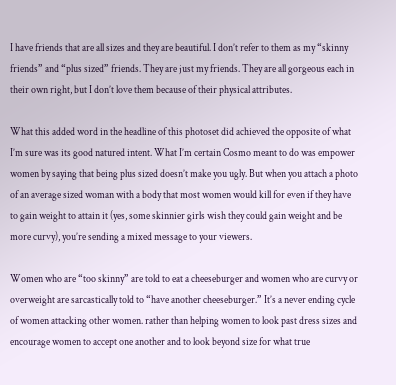I have friends that are all sizes and they are beautiful. I don’t refer to them as my “skinny friends” and “plus sized” friends. They are just my friends. They are all gorgeous each in their own right, but I don’t love them because of their physical attributes.

What this added word in the headline of this photoset did achieved the opposite of what I’m sure was its good natured intent. What I’m certain Cosmo meant to do was empower women by saying that being plus sized doesn’t make you ugly. But when you attach a photo of an average sized woman with a body that most women would kill for even if they have to gain weight to attain it (yes, some skinnier girls wish they could gain weight and be more curvy), you’re sending a mixed message to your viewers.

Women who are “too skinny” are told to eat a cheeseburger and women who are curvy or overweight are sarcastically told to “have another cheeseburger.” It’s a never ending cycle of women attacking other women. rather than helping women to look past dress sizes and encourage women to accept one another and to look beyond size for what true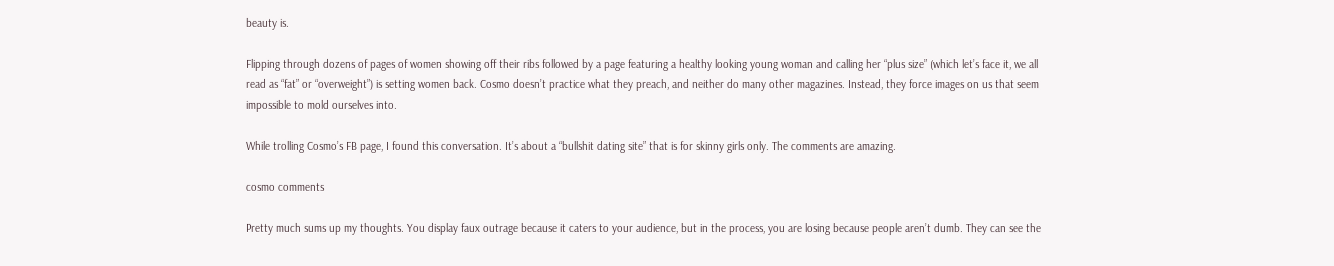beauty is.

Flipping through dozens of pages of women showing off their ribs followed by a page featuring a healthy looking young woman and calling her “plus size” (which let’s face it, we all read as “fat” or “overweight”) is setting women back. Cosmo doesn’t practice what they preach, and neither do many other magazines. Instead, they force images on us that seem impossible to mold ourselves into.

While trolling Cosmo’s FB page, I found this conversation. It’s about a “bullshit dating site” that is for skinny girls only. The comments are amazing.

cosmo comments

Pretty much sums up my thoughts. You display faux outrage because it caters to your audience, but in the process, you are losing because people aren’t dumb. They can see the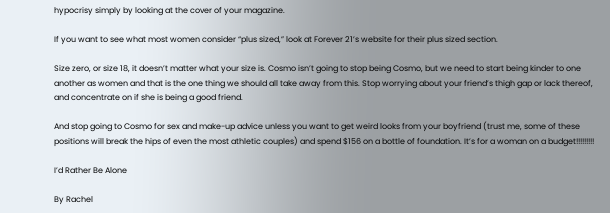hypocrisy simply by looking at the cover of your magazine.

If you want to see what most women consider “plus sized,” look at Forever 21’s website for their plus sized section.

Size zero, or size 18, it doesn’t matter what your size is. Cosmo isn’t going to stop being Cosmo, but we need to start being kinder to one another as women and that is the one thing we should all take away from this. Stop worrying about your friend’s thigh gap or lack thereof, and concentrate on if she is being a good friend.

And stop going to Cosmo for sex and make-up advice unless you want to get weird looks from your boyfriend (trust me, some of these positions will break the hips of even the most athletic couples) and spend $156 on a bottle of foundation. It’s for a woman on a budget!!!!!!!!!

I’d Rather Be Alone

By Rachel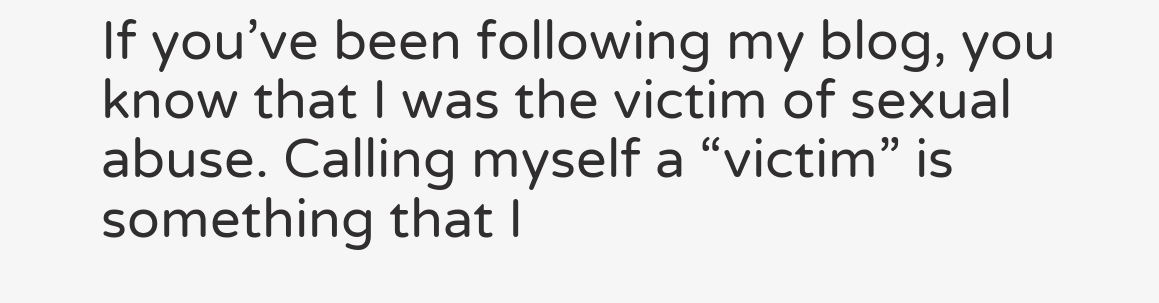If you’ve been following my blog, you know that I was the victim of sexual  abuse. Calling myself a “victim” is something that I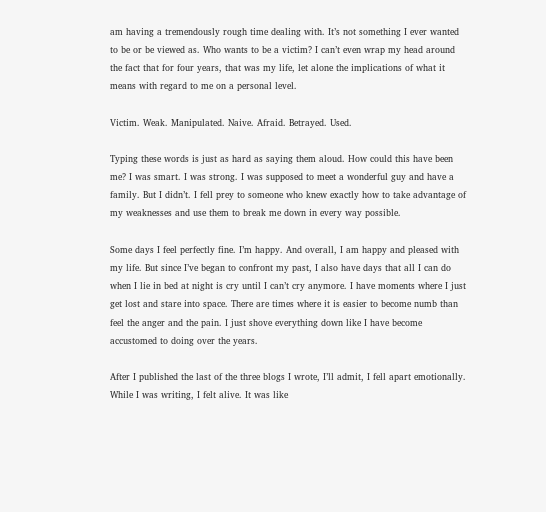am having a tremendously rough time dealing with. It’s not something I ever wanted to be or be viewed as. Who wants to be a victim? I can’t even wrap my head around the fact that for four years, that was my life, let alone the implications of what it means with regard to me on a personal level.

Victim. Weak. Manipulated. Naive. Afraid. Betrayed. Used.

Typing these words is just as hard as saying them aloud. How could this have been me? I was smart. I was strong. I was supposed to meet a wonderful guy and have a family. But I didn’t. I fell prey to someone who knew exactly how to take advantage of my weaknesses and use them to break me down in every way possible.

Some days I feel perfectly fine. I’m happy. And overall, I am happy and pleased with my life. But since I’ve began to confront my past, I also have days that all I can do when I lie in bed at night is cry until I can’t cry anymore. I have moments where I just get lost and stare into space. There are times where it is easier to become numb than feel the anger and the pain. I just shove everything down like I have become accustomed to doing over the years.

After I published the last of the three blogs I wrote, I’ll admit, I fell apart emotionally. While I was writing, I felt alive. It was like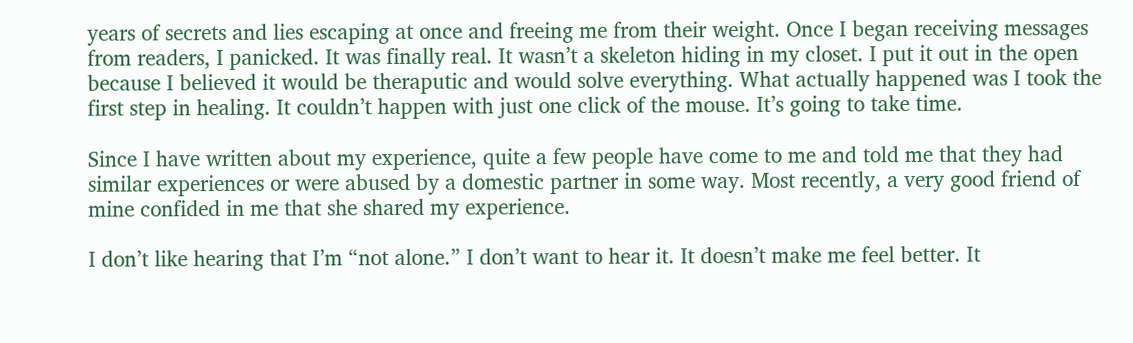years of secrets and lies escaping at once and freeing me from their weight. Once I began receiving messages from readers, I panicked. It was finally real. It wasn’t a skeleton hiding in my closet. I put it out in the open because I believed it would be theraputic and would solve everything. What actually happened was I took the first step in healing. It couldn’t happen with just one click of the mouse. It’s going to take time.

Since I have written about my experience, quite a few people have come to me and told me that they had similar experiences or were abused by a domestic partner in some way. Most recently, a very good friend of mine confided in me that she shared my experience.

I don’t like hearing that I’m “not alone.” I don’t want to hear it. It doesn’t make me feel better. It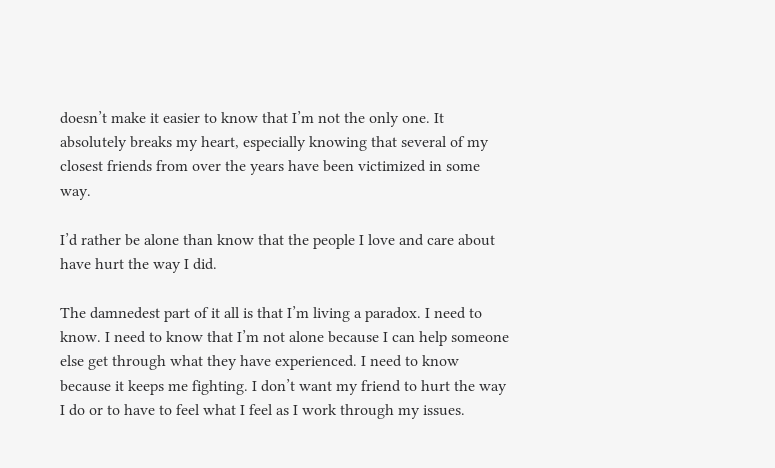doesn’t make it easier to know that I’m not the only one. It absolutely breaks my heart, especially knowing that several of my closest friends from over the years have been victimized in some way.

I’d rather be alone than know that the people I love and care about have hurt the way I did.

The damnedest part of it all is that I’m living a paradox. I need to know. I need to know that I’m not alone because I can help someone else get through what they have experienced. I need to know because it keeps me fighting. I don’t want my friend to hurt the way I do or to have to feel what I feel as I work through my issues.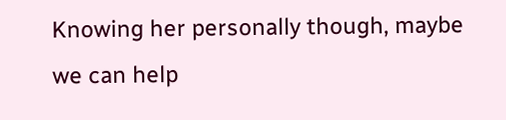Knowing her personally though, maybe we can help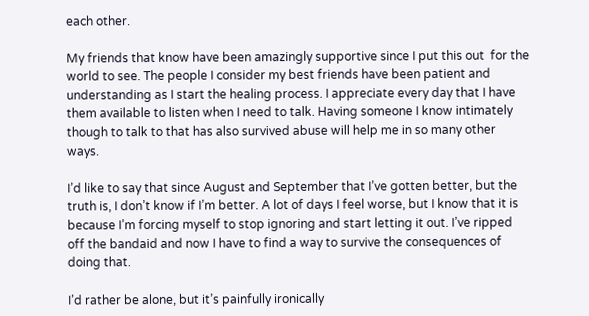each other.

My friends that know have been amazingly supportive since I put this out  for the world to see. The people I consider my best friends have been patient and understanding as I start the healing process. I appreciate every day that I have them available to listen when I need to talk. Having someone I know intimately though to talk to that has also survived abuse will help me in so many other ways.

I’d like to say that since August and September that I’ve gotten better, but the truth is, I don’t know if I’m better. A lot of days I feel worse, but I know that it is because I’m forcing myself to stop ignoring and start letting it out. I’ve ripped off the bandaid and now I have to find a way to survive the consequences of doing that.

I’d rather be alone, but it’s painfully ironically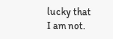lucky that I am not.